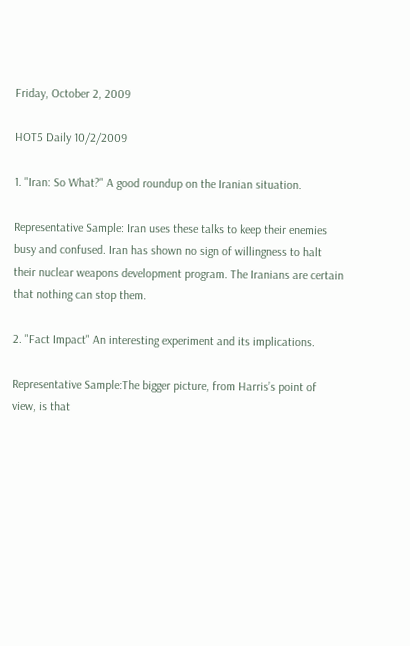Friday, October 2, 2009

HOT5 Daily 10/2/2009

1. "Iran: So What?" A good roundup on the Iranian situation.

Representative Sample: Iran uses these talks to keep their enemies busy and confused. Iran has shown no sign of willingness to halt their nuclear weapons development program. The Iranians are certain that nothing can stop them.

2. "Fact Impact" An interesting experiment and its implications.

Representative Sample:The bigger picture, from Harris’s point of view, is that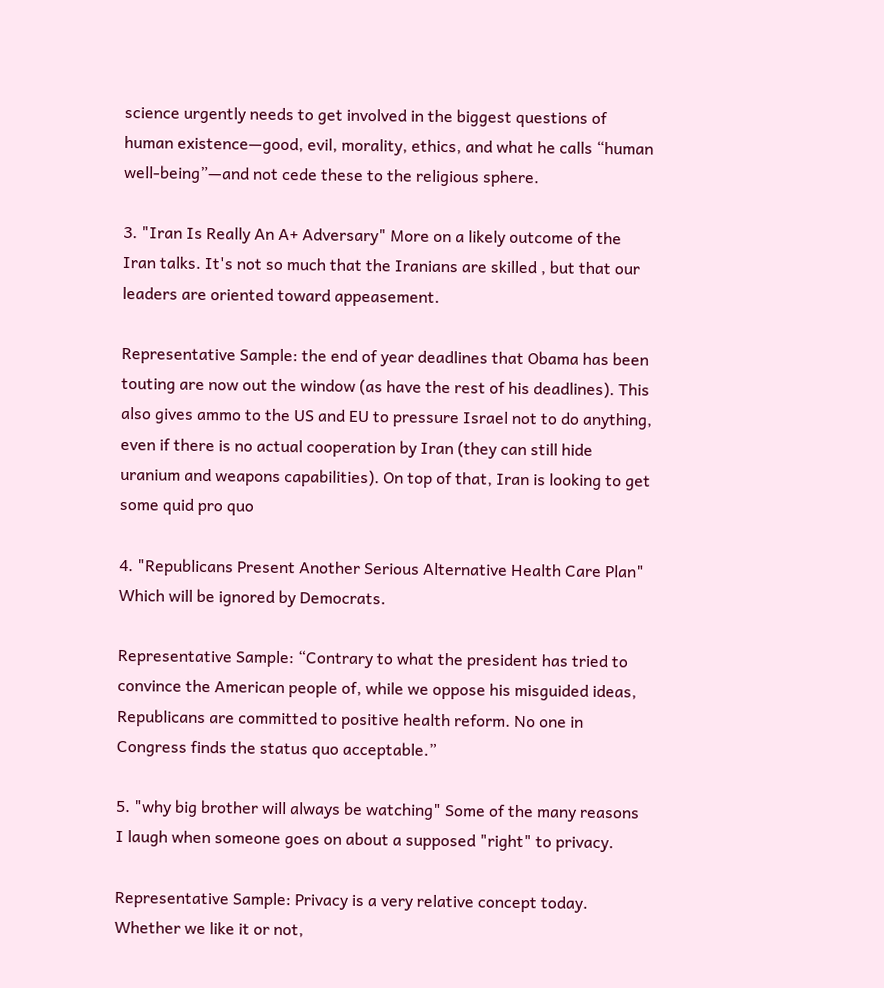science urgently needs to get involved in the biggest questions of human existence—good, evil, morality, ethics, and what he calls “human well-being”—and not cede these to the religious sphere.

3. "Iran Is Really An A+ Adversary" More on a likely outcome of the Iran talks. It's not so much that the Iranians are skilled , but that our leaders are oriented toward appeasement.

Representative Sample: the end of year deadlines that Obama has been touting are now out the window (as have the rest of his deadlines). This also gives ammo to the US and EU to pressure Israel not to do anything, even if there is no actual cooperation by Iran (they can still hide uranium and weapons capabilities). On top of that, Iran is looking to get some quid pro quo

4. "Republicans Present Another Serious Alternative Health Care Plan" Which will be ignored by Democrats.

Representative Sample: “Contrary to what the president has tried to convince the American people of, while we oppose his misguided ideas, Republicans are committed to positive health reform. No one in Congress finds the status quo acceptable.”

5. "why big brother will always be watching" Some of the many reasons I laugh when someone goes on about a supposed "right" to privacy.

Representative Sample: Privacy is a very relative concept today. Whether we like it or not,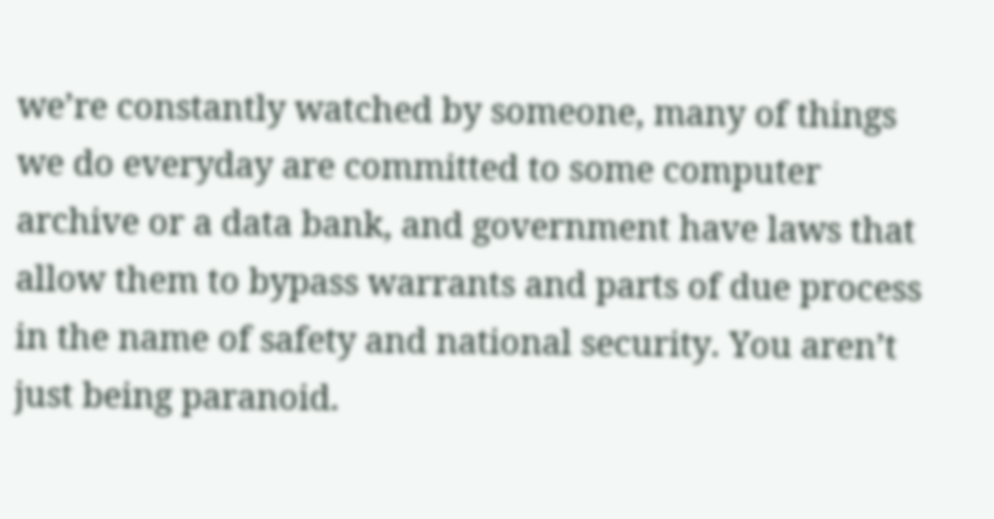we’re constantly watched by someone, many of things we do everyday are committed to some computer archive or a data bank, and government have laws that allow them to bypass warrants and parts of due process in the name of safety and national security. You aren’t just being paranoid.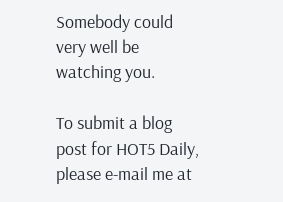Somebody could very well be watching you.

To submit a blog post for HOT5 Daily, please e-mail me at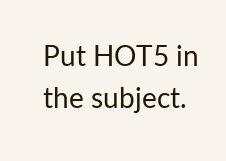Put HOT5 in the subject.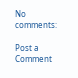No comments:

Post a Comment